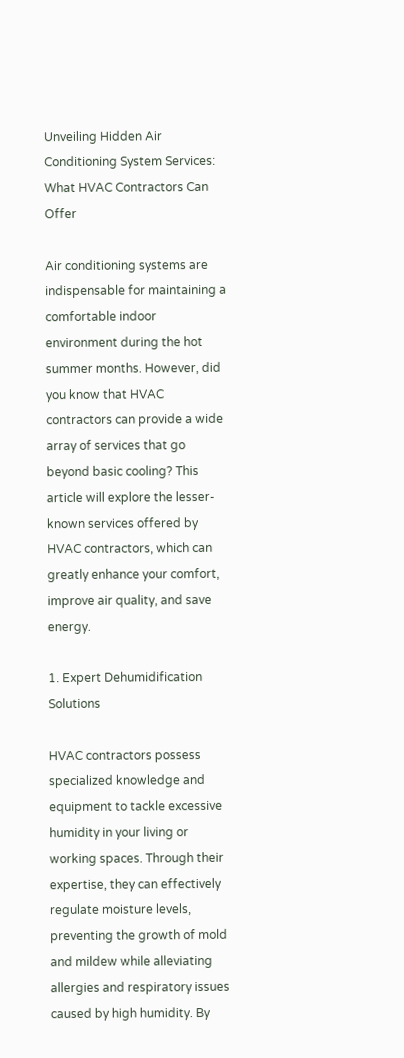Unveiling Hidden Air Conditioning System Services: What HVAC Contractors Can Offer

Air conditioning systems are indispensable for maintaining a comfortable indoor environment during the hot summer months. However, did you know that HVAC contractors can provide a wide array of services that go beyond basic cooling? This article will explore the lesser-known services offered by HVAC contractors, which can greatly enhance your comfort, improve air quality, and save energy.

1. Expert Dehumidification Solutions

HVAC contractors possess specialized knowledge and equipment to tackle excessive humidity in your living or working spaces. Through their expertise, they can effectively regulate moisture levels, preventing the growth of mold and mildew while alleviating allergies and respiratory issues caused by high humidity. By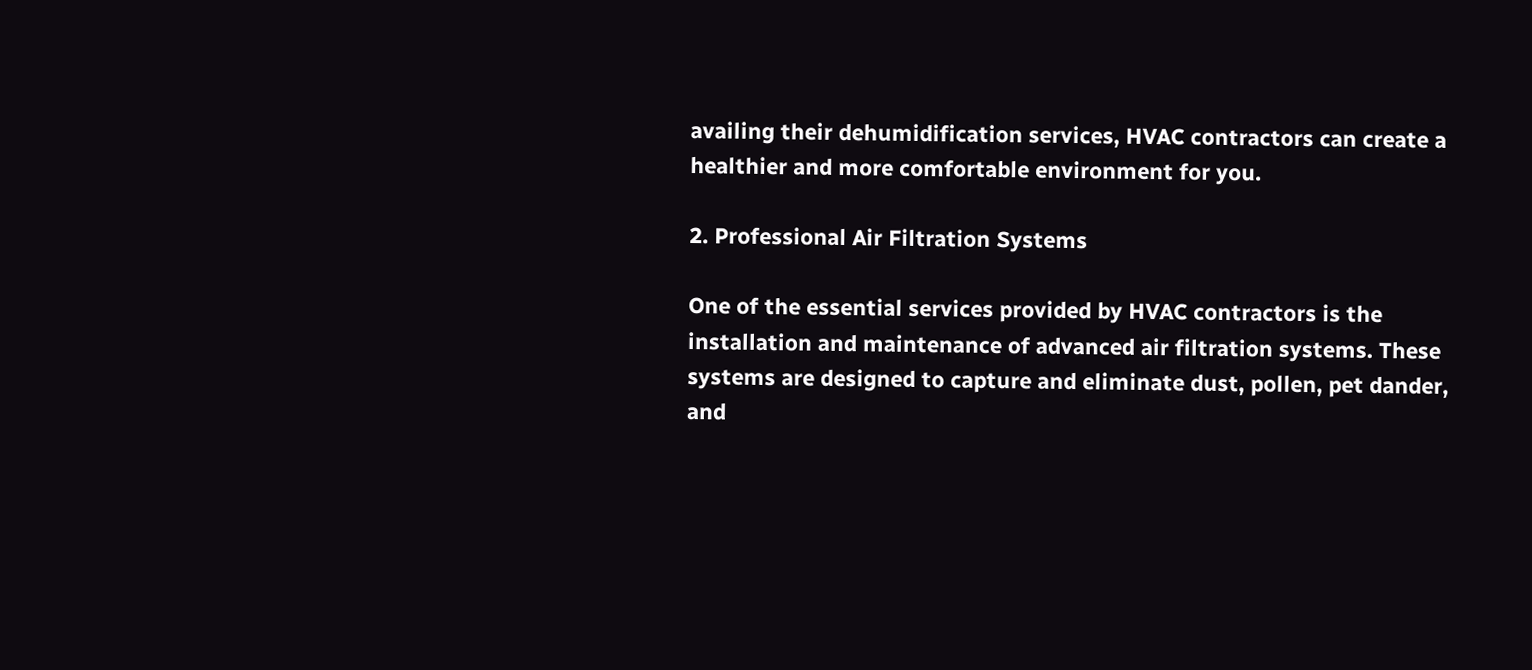availing their dehumidification services, HVAC contractors can create a healthier and more comfortable environment for you.

2. Professional Air Filtration Systems

One of the essential services provided by HVAC contractors is the installation and maintenance of advanced air filtration systems. These systems are designed to capture and eliminate dust, pollen, pet dander, and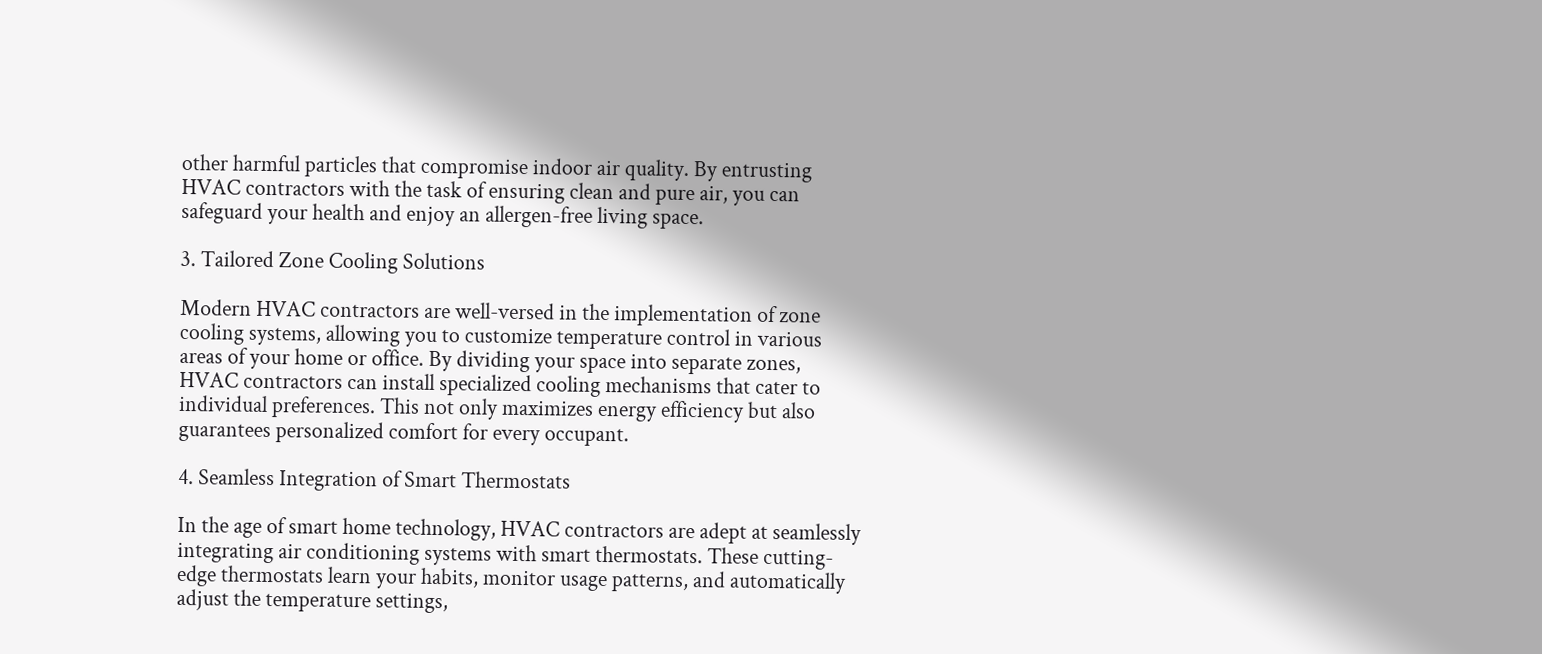other harmful particles that compromise indoor air quality. By entrusting HVAC contractors with the task of ensuring clean and pure air, you can safeguard your health and enjoy an allergen-free living space.

3. Tailored Zone Cooling Solutions

Modern HVAC contractors are well-versed in the implementation of zone cooling systems, allowing you to customize temperature control in various areas of your home or office. By dividing your space into separate zones, HVAC contractors can install specialized cooling mechanisms that cater to individual preferences. This not only maximizes energy efficiency but also guarantees personalized comfort for every occupant.

4. Seamless Integration of Smart Thermostats

In the age of smart home technology, HVAC contractors are adept at seamlessly integrating air conditioning systems with smart thermostats. These cutting-edge thermostats learn your habits, monitor usage patterns, and automatically adjust the temperature settings,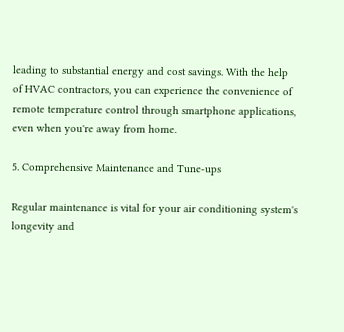leading to substantial energy and cost savings. With the help of HVAC contractors, you can experience the convenience of remote temperature control through smartphone applications, even when you're away from home.

5. Comprehensive Maintenance and Tune-ups

Regular maintenance is vital for your air conditioning system's longevity and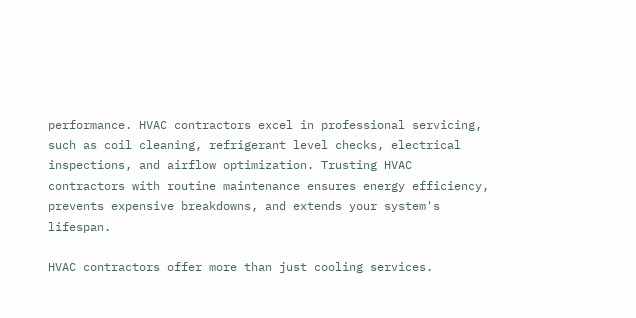performance. HVAC contractors excel in professional servicing, such as coil cleaning, refrigerant level checks, electrical inspections, and airflow optimization. Trusting HVAC contractors with routine maintenance ensures energy efficiency, prevents expensive breakdowns, and extends your system's lifespan.

HVAC contractors offer more than just cooling services.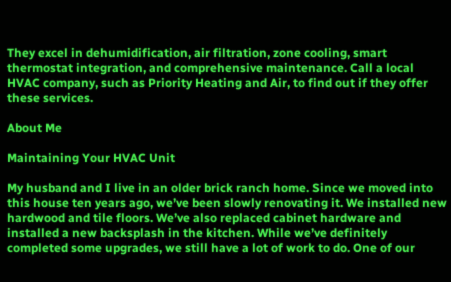They excel in dehumidification, air filtration, zone cooling, smart thermostat integration, and comprehensive maintenance. Call a local HVAC company, such as Priority Heating and Air, to find out if they offer these services.

About Me

Maintaining Your HVAC Unit

My husband and I live in an older brick ranch home. Since we moved into this house ten years ago, we’ve been slowly renovating it. We installed new hardwood and tile floors. We’ve also replaced cabinet hardware and installed a new backsplash in the kitchen. While we’ve definitely completed some upgrades, we still have a lot of work to do. One of our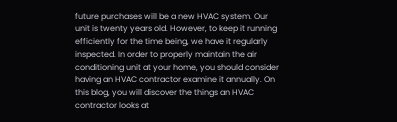future purchases will be a new HVAC system. Our unit is twenty years old. However, to keep it running efficiently for the time being, we have it regularly inspected. In order to properly maintain the air conditioning unit at your home, you should consider having an HVAC contractor examine it annually. On this blog, you will discover the things an HVAC contractor looks at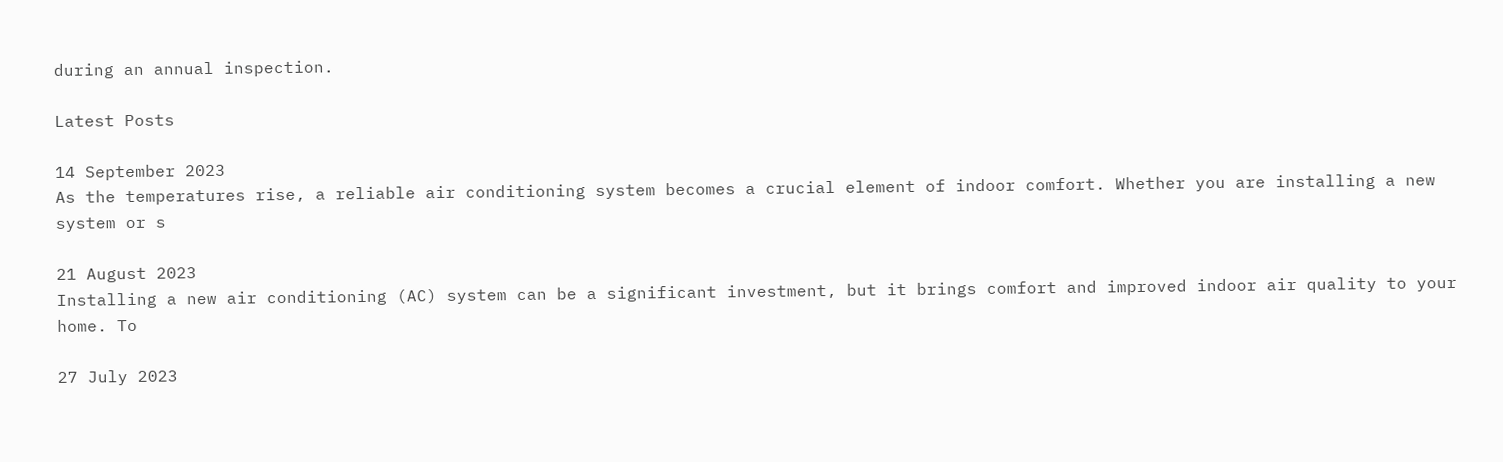during an annual inspection.

Latest Posts

14 September 2023
As the temperatures rise, a reliable air conditioning system becomes a crucial element of indoor comfort. Whether you are installing a new system or s

21 August 2023
Installing a new air conditioning (AC) system can be a significant investment, but it brings comfort and improved indoor air quality to your home. To

27 July 2023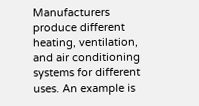Manufacturers produce different heating, ventilation, and air conditioning systems for different uses. An example is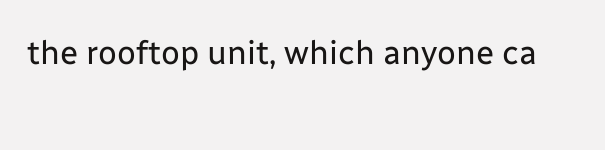the rooftop unit, which anyone ca